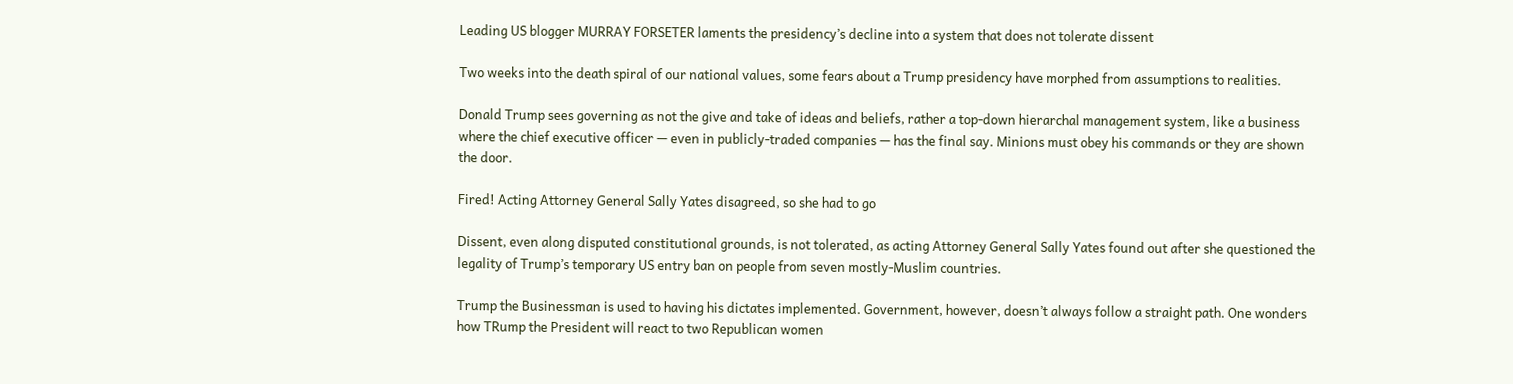Leading US blogger MURRAY FORSETER laments the presidency’s decline into a system that does not tolerate dissent

Two weeks into the death spiral of our national values, some fears about a Trump presidency have morphed from assumptions to realities.

Donald Trump sees governing as not the give and take of ideas and beliefs, rather a top-down hierarchal management system, like a business where the chief executive officer — even in publicly-traded companies — has the final say. Minions must obey his commands or they are shown the door.

Fired! Acting Attorney General Sally Yates disagreed, so she had to go

Dissent, even along disputed constitutional grounds, is not tolerated, as acting Attorney General Sally Yates found out after she questioned the legality of Trump’s temporary US entry ban on people from seven mostly-Muslim countries.

Trump the Businessman is used to having his dictates implemented. Government, however, doesn’t always follow a straight path. One wonders how TRump the President will react to two Republican women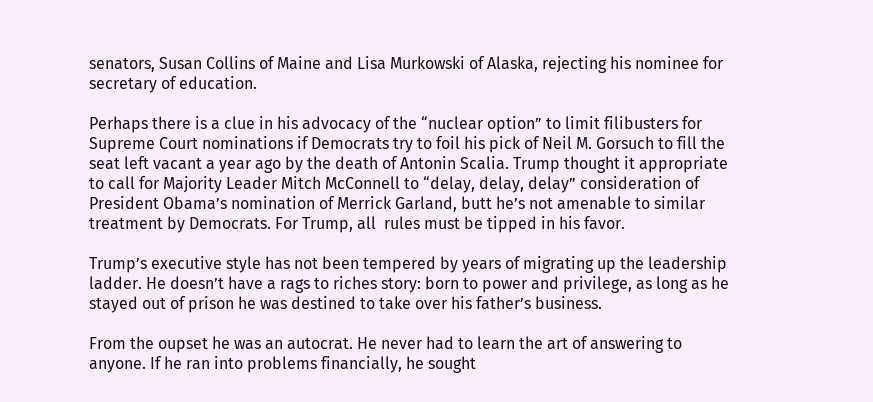senators, Susan Collins of Maine and Lisa Murkowski of Alaska, rejecting his nominee for secretary of education.

Perhaps there is a clue in his advocacy of the “nuclear option” to limit filibusters for Supreme Court nominations if Democrats try to foil his pick of Neil M. Gorsuch to fill the seat left vacant a year ago by the death of Antonin Scalia. Trump thought it appropriate to call for Majority Leader Mitch McConnell to “delay, delay, delay” consideration of President Obama’s nomination of Merrick Garland, butt he’s not amenable to similar treatment by Democrats. For Trump, all  rules must be tipped in his favor.

Trump’s executive style has not been tempered by years of migrating up the leadership ladder. He doesn’t have a rags to riches story: born to power and privilege, as long as he stayed out of prison he was destined to take over his father’s business.

From the oupset he was an autocrat. He never had to learn the art of answering to anyone. If he ran into problems financially, he sought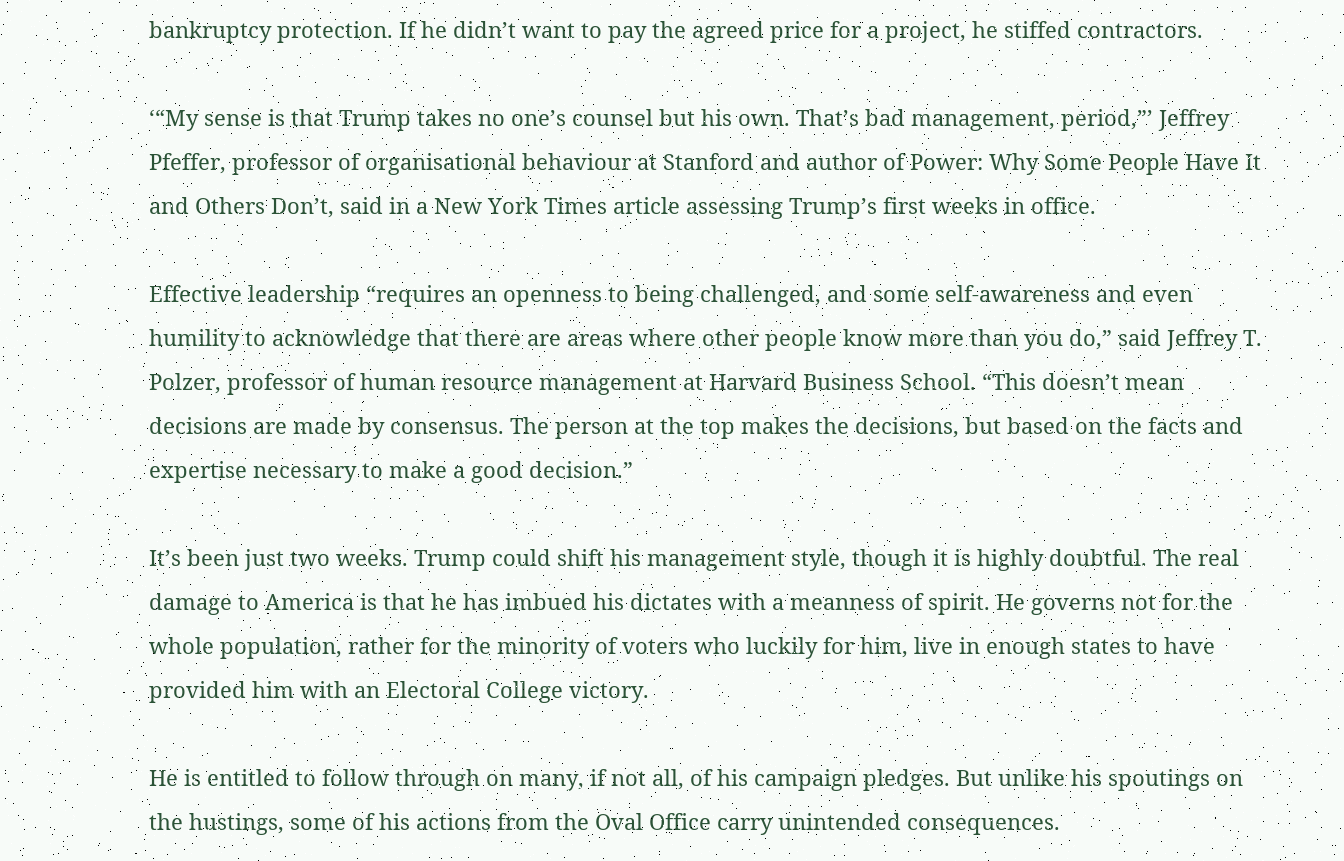bankruptcy protection. If he didn’t want to pay the agreed price for a project, he stiffed contractors.

‘“My sense is that Trump takes no one’s counsel but his own. That’s bad management, period,”’ Jeffrey Pfeffer, professor of organisational behaviour at Stanford and author of Power: Why Some People Have It and Others Don’t, said in a New York Times article assessing Trump’s first weeks in office.

Effective leadership “requires an openness to being challenged, and some self-awareness and even humility to acknowledge that there are areas where other people know more than you do,” said Jeffrey T. Polzer, professor of human resource management at Harvard Business School. “This doesn’t mean decisions are made by consensus. The person at the top makes the decisions, but based on the facts and expertise necessary to make a good decision.”

It’s been just two weeks. Trump could shift his management style, though it is highly doubtful. The real damage to America is that he has imbued his dictates with a meanness of spirit. He governs not for the whole population, rather for the minority of voters who luckily for him, live in enough states to have provided him with an Electoral College victory.

He is entitled to follow through on many, if not all, of his campaign pledges. But unlike his spoutings on the hustings, some of his actions from the Oval Office carry unintended consequences.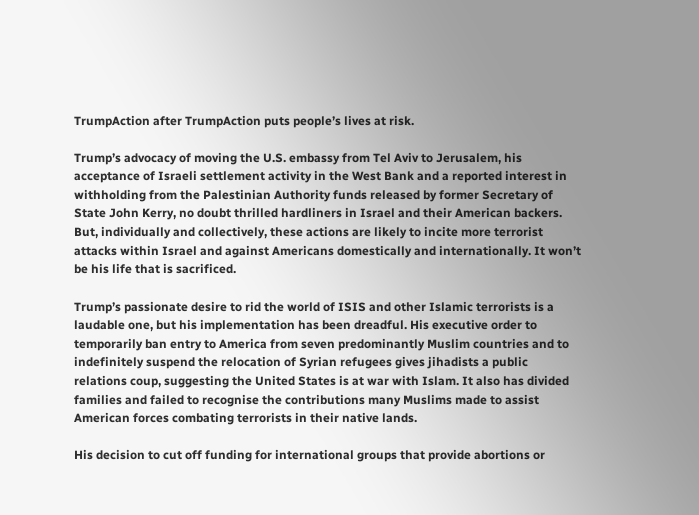TrumpAction after TrumpAction puts people’s lives at risk.

Trump’s advocacy of moving the U.S. embassy from Tel Aviv to Jerusalem, his acceptance of Israeli settlement activity in the West Bank and a reported interest in withholding from the Palestinian Authority funds released by former Secretary of State John Kerry, no doubt thrilled hardliners in Israel and their American backers. But, individually and collectively, these actions are likely to incite more terrorist attacks within Israel and against Americans domestically and internationally. It won’t be his life that is sacrificed.

Trump’s passionate desire to rid the world of ISIS and other Islamic terrorists is a laudable one, but his implementation has been dreadful. His executive order to temporarily ban entry to America from seven predominantly Muslim countries and to indefinitely suspend the relocation of Syrian refugees gives jihadists a public relations coup, suggesting the United States is at war with Islam. It also has divided families and failed to recognise the contributions many Muslims made to assist American forces combating terrorists in their native lands.

His decision to cut off funding for international groups that provide abortions or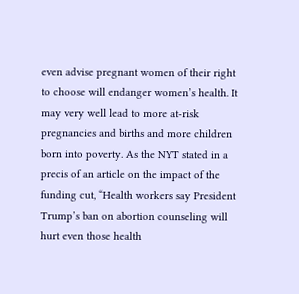even advise pregnant women of their right to choose will endanger women’s health. It may very well lead to more at-risk pregnancies and births and more children born into poverty. As the NYT stated in a precis of an article on the impact of the funding cut, “Health workers say President Trump’s ban on abortion counseling will hurt even those health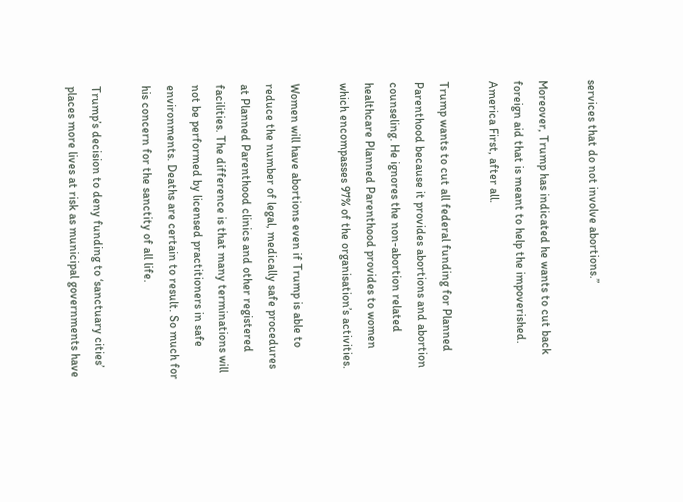services that do not involve abortions.”

Moreover, Trump has indicated he wants to cut back foreign aid that is meant to help the impoverished. America First, after all.

Trump wants to cut all federal funding for Planned Parenthood because it provides abortions and abortion counseling. He ignores the non-abortion related healthcare Planned Parenthood provides to women which encompasses 97% of the organisation’s activities.

Women will have abortions even if Trump is able to reduce the number of legal, medically safe procedures at Planned Parenthood clinics and other registered facilities. The difference is that many terminations will not be performed by licensed practitioners in safe environments. Deaths are certain to result. So much for his concern for the sanctity of all life.

Trump’s decision to deny funding to ‘sanctuary cities’ places more lives at risk as municipal governments have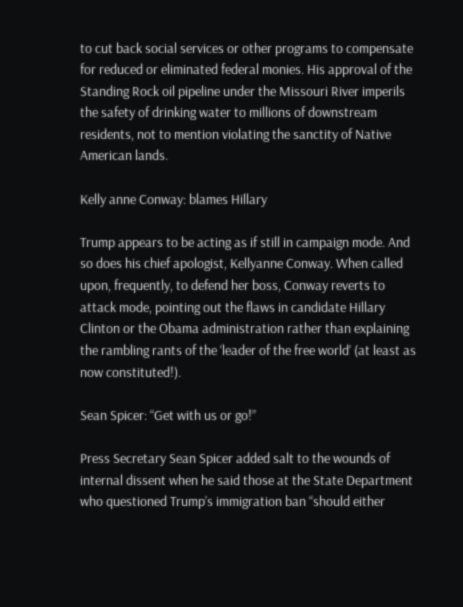to cut back social services or other programs to compensate for reduced or eliminated federal monies. His approval of the Standing Rock oil pipeline under the Missouri River imperils the safety of drinking water to millions of downstream residents, not to mention violating the sanctity of Native American lands.

Kelly anne Conway: blames Hillary

Trump appears to be acting as if still in campaign mode. And so does his chief apologist, Kellyanne Conway. When called upon, frequently, to defend her boss, Conway reverts to attack mode, pointing out the flaws in candidate Hillary Clinton or the Obama administration rather than explaining the rambling rants of the ‘leader of the free world’ (at least as now constituted!).

Sean Spicer: “Get with us or go!”

Press Secretary Sean Spicer added salt to the wounds of internal dissent when he said those at the State Department who questioned Trump’s immigration ban “should either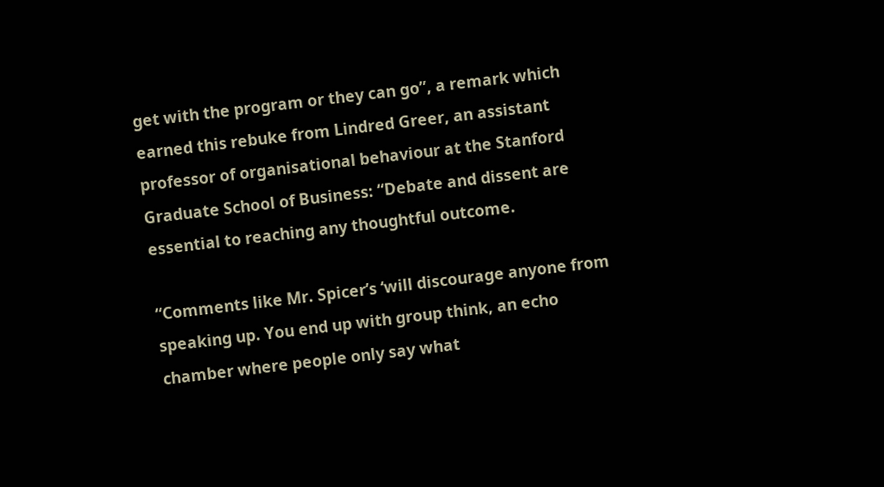get with the program or they can go”, a remark which earned this rebuke from Lindred Greer, an assistant professor of organisational behaviour at the Stanford Graduate School of Business: “Debate and dissent are essential to reaching any thoughtful outcome.

“Comments like Mr. Spicer’s ‘will discourage anyone from speaking up. You end up with group think, an echo chamber where people only say what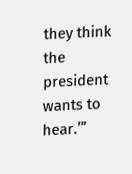they think the president wants to hear.’”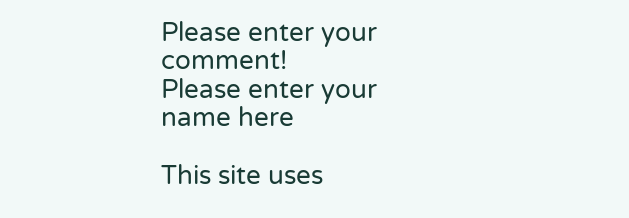Please enter your comment!
Please enter your name here

This site uses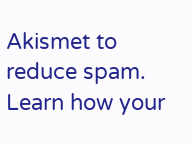Akismet to reduce spam. Learn how your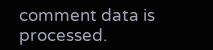comment data is processed.